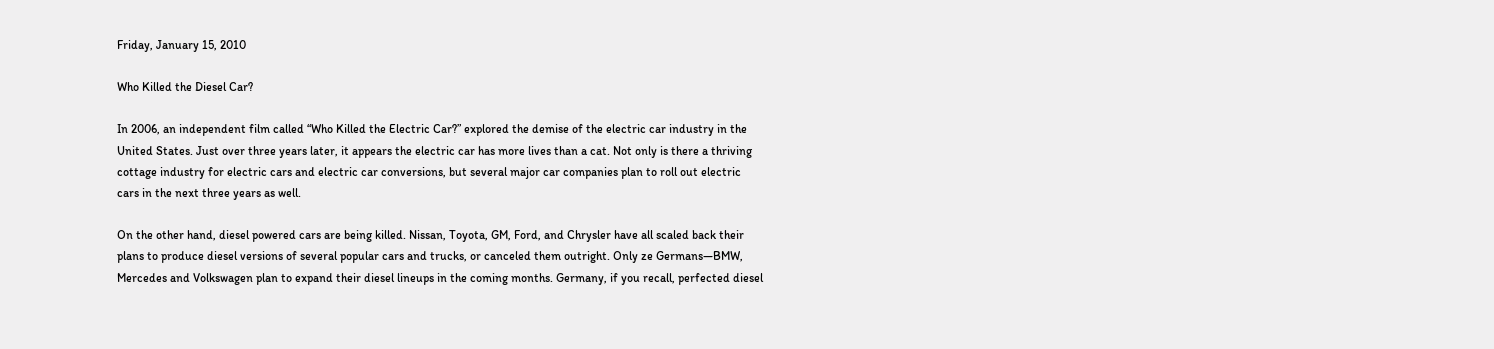Friday, January 15, 2010

Who Killed the Diesel Car?

In 2006, an independent film called “Who Killed the Electric Car?” explored the demise of the electric car industry in the United States. Just over three years later, it appears the electric car has more lives than a cat. Not only is there a thriving cottage industry for electric cars and electric car conversions, but several major car companies plan to roll out electric cars in the next three years as well.

On the other hand, diesel powered cars are being killed. Nissan, Toyota, GM, Ford, and Chrysler have all scaled back their plans to produce diesel versions of several popular cars and trucks, or canceled them outright. Only ze Germans—BMW, Mercedes and Volkswagen plan to expand their diesel lineups in the coming months. Germany, if you recall, perfected diesel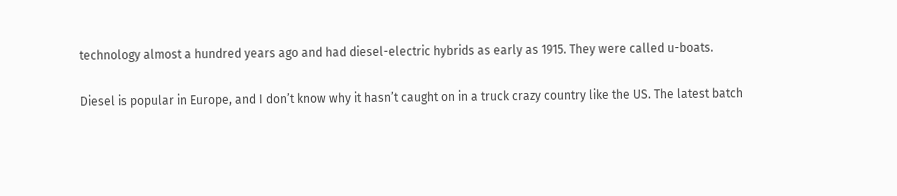technology almost a hundred years ago and had diesel-electric hybrids as early as 1915. They were called u-boats.

Diesel is popular in Europe, and I don’t know why it hasn’t caught on in a truck crazy country like the US. The latest batch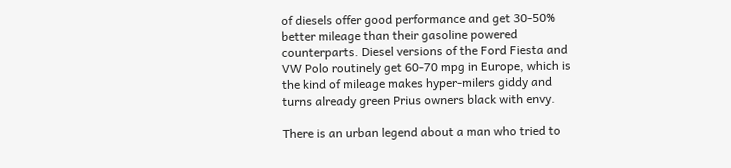of diesels offer good performance and get 30-50% better mileage than their gasoline powered counterparts. Diesel versions of the Ford Fiesta and VW Polo routinely get 60-70 mpg in Europe, which is the kind of mileage makes hyper-milers giddy and turns already green Prius owners black with envy.

There is an urban legend about a man who tried to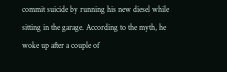commit suicide by running his new diesel while sitting in the garage. According to the myth, he woke up after a couple of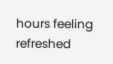hours feeling refreshed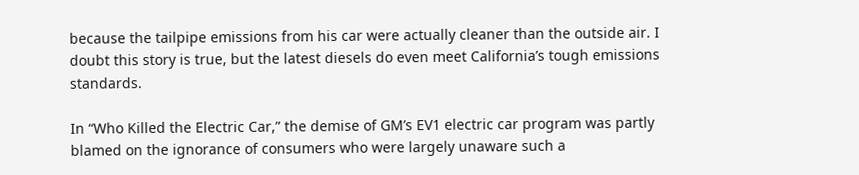because the tailpipe emissions from his car were actually cleaner than the outside air. I doubt this story is true, but the latest diesels do even meet California’s tough emissions standards.

In “Who Killed the Electric Car,” the demise of GM’s EV1 electric car program was partly blamed on the ignorance of consumers who were largely unaware such a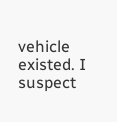vehicle existed. I suspect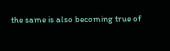the same is also becoming true of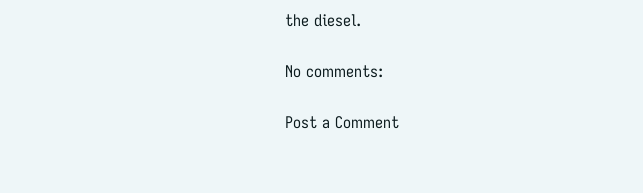the diesel.

No comments:

Post a Comment